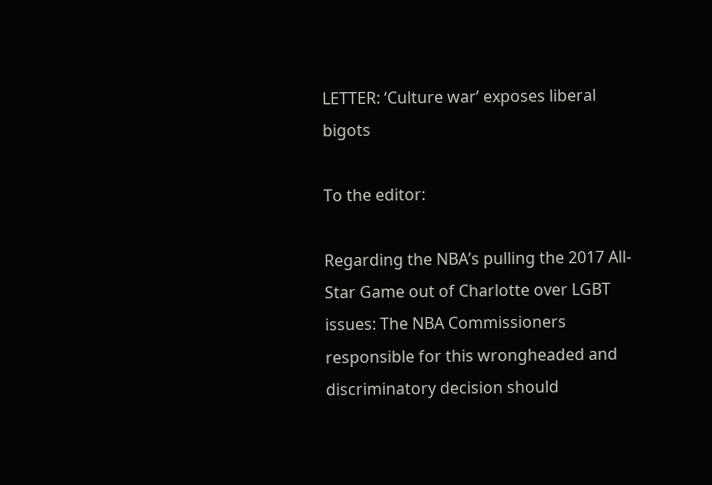LETTER: ‘Culture war’ exposes liberal bigots

To the editor:

Regarding the NBA’s pulling the 2017 All-Star Game out of Charlotte over LGBT issues: The NBA Commissioners responsible for this wrongheaded and discriminatory decision should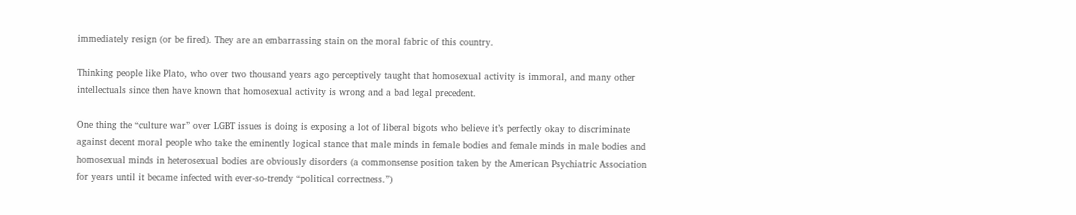immediately resign (or be fired). They are an embarrassing stain on the moral fabric of this country.

Thinking people like Plato, who over two thousand years ago perceptively taught that homosexual activity is immoral, and many other intellectuals since then have known that homosexual activity is wrong and a bad legal precedent.

One thing the “culture war” over LGBT issues is doing is exposing a lot of liberal bigots who believe it’s perfectly okay to discriminate against decent moral people who take the eminently logical stance that male minds in female bodies and female minds in male bodies and homosexual minds in heterosexual bodies are obviously disorders (a commonsense position taken by the American Psychiatric Association for years until it became infected with ever-so-trendy “political correctness.”)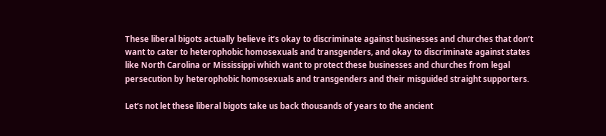These liberal bigots actually believe it’s okay to discriminate against businesses and churches that don’t want to cater to heterophobic homosexuals and transgenders, and okay to discriminate against states like North Carolina or Mississippi which want to protect these businesses and churches from legal persecution by heterophobic homosexuals and transgenders and their misguided straight supporters.

Let’s not let these liberal bigots take us back thousands of years to the ancient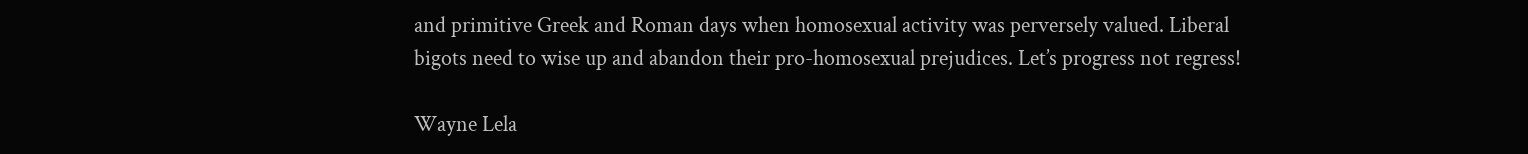and primitive Greek and Roman days when homosexual activity was perversely valued. Liberal bigots need to wise up and abandon their pro-homosexual prejudices. Let’s progress not regress!

Wayne Lela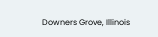Downers Grove, Illinois